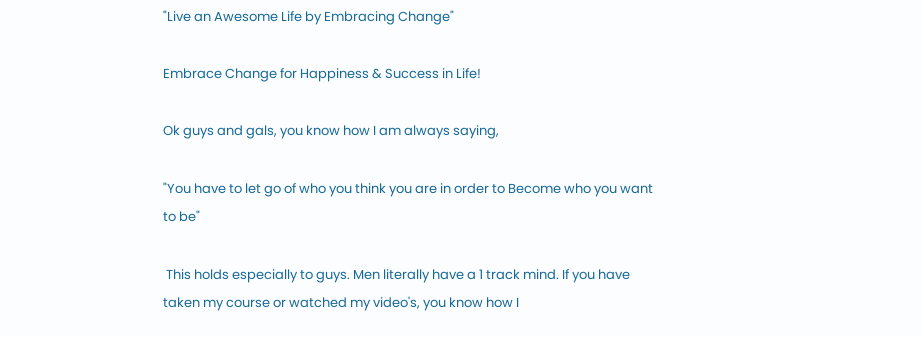"Live an Awesome Life by Embracing Change"

Embrace Change for Happiness & Success in Life!

Ok guys and gals, you know how I am always saying,

"You have to let go of who you think you are in order to Become who you want to be"

 This holds especially to guys. Men literally have a 1 track mind. If you have taken my course or watched my video's, you know how I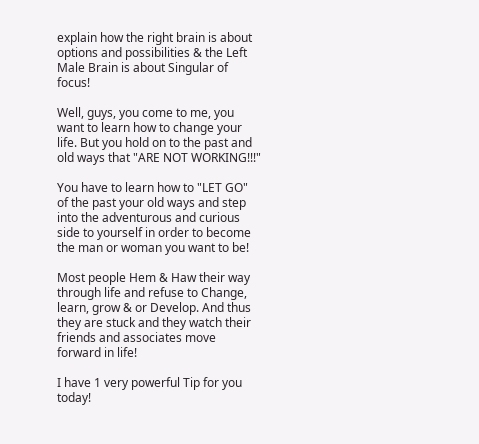explain how the right brain is about options and possibilities & the Left Male Brain is about Singular of focus!

Well, guys, you come to me, you want to learn how to change your life. But you hold on to the past and old ways that "ARE NOT WORKING!!!"

You have to learn how to "LET GO" of the past your old ways and step into the adventurous and curious side to yourself in order to become the man or woman you want to be!

Most people Hem & Haw their way through life and refuse to Change, learn, grow & or Develop. And thus they are stuck and they watch their friends and associates move forward in life!

I have 1 very powerful Tip for you today!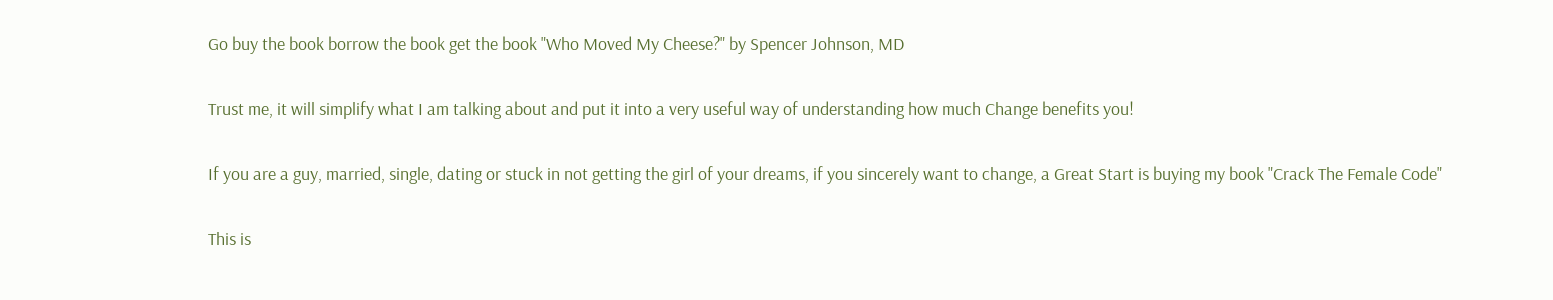Go buy the book borrow the book get the book "Who Moved My Cheese?" by Spencer Johnson, MD

Trust me, it will simplify what I am talking about and put it into a very useful way of understanding how much Change benefits you!

If you are a guy, married, single, dating or stuck in not getting the girl of your dreams, if you sincerely want to change, a Great Start is buying my book "Crack The Female Code"

This is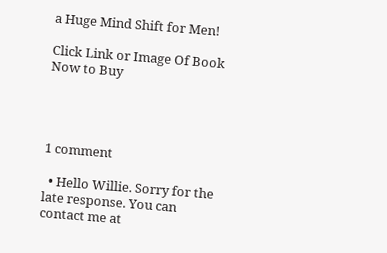a Huge Mind Shift for Men!

Click Link or Image Of Book Now to Buy




1 comment

  • Hello Willie. Sorry for the late response. You can contact me at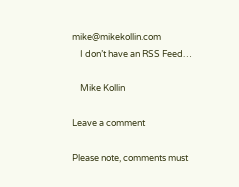mike@mikekollin.com
    I don’t have an RSS Feed…

    Mike Kollin

Leave a comment

Please note, comments must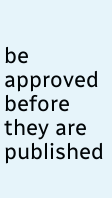be approved before they are published